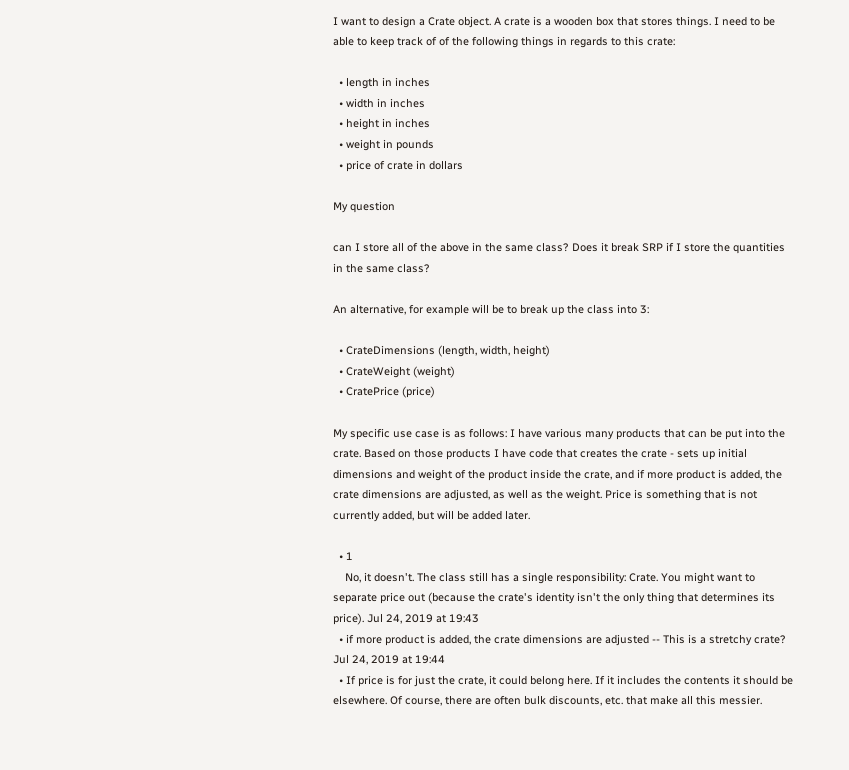I want to design a Crate object. A crate is a wooden box that stores things. I need to be able to keep track of of the following things in regards to this crate:

  • length in inches
  • width in inches
  • height in inches
  • weight in pounds
  • price of crate in dollars

My question

can I store all of the above in the same class? Does it break SRP if I store the quantities in the same class?

An alternative, for example will be to break up the class into 3:

  • CrateDimensions (length, width, height)
  • CrateWeight (weight)
  • CratePrice (price)

My specific use case is as follows: I have various many products that can be put into the crate. Based on those products I have code that creates the crate - sets up initial dimensions and weight of the product inside the crate, and if more product is added, the crate dimensions are adjusted, as well as the weight. Price is something that is not currently added, but will be added later.

  • 1
    No, it doesn't. The class still has a single responsibility: Crate. You might want to separate price out (because the crate's identity isn't the only thing that determines its price). Jul 24, 2019 at 19:43
  • if more product is added, the crate dimensions are adjusted -- This is a stretchy crate? Jul 24, 2019 at 19:44
  • If price is for just the crate, it could belong here. If it includes the contents it should be elsewhere. Of course, there are often bulk discounts, etc. that make all this messier.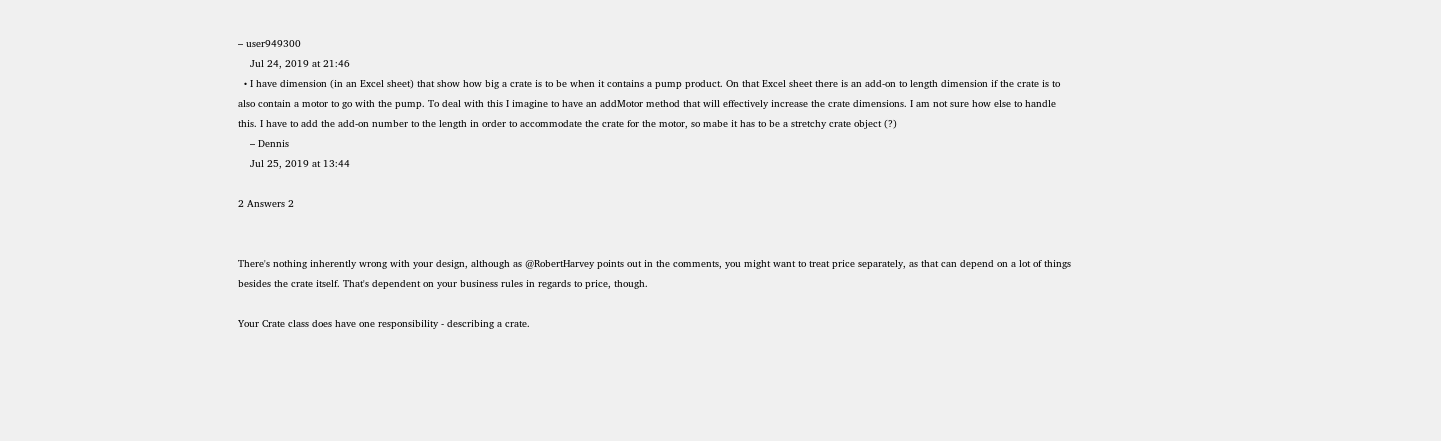– user949300
    Jul 24, 2019 at 21:46
  • I have dimension (in an Excel sheet) that show how big a crate is to be when it contains a pump product. On that Excel sheet there is an add-on to length dimension if the crate is to also contain a motor to go with the pump. To deal with this I imagine to have an addMotor method that will effectively increase the crate dimensions. I am not sure how else to handle this. I have to add the add-on number to the length in order to accommodate the crate for the motor, so mabe it has to be a stretchy crate object (?)
    – Dennis
    Jul 25, 2019 at 13:44

2 Answers 2


There's nothing inherently wrong with your design, although as @RobertHarvey points out in the comments, you might want to treat price separately, as that can depend on a lot of things besides the crate itself. That's dependent on your business rules in regards to price, though.

Your Crate class does have one responsibility - describing a crate.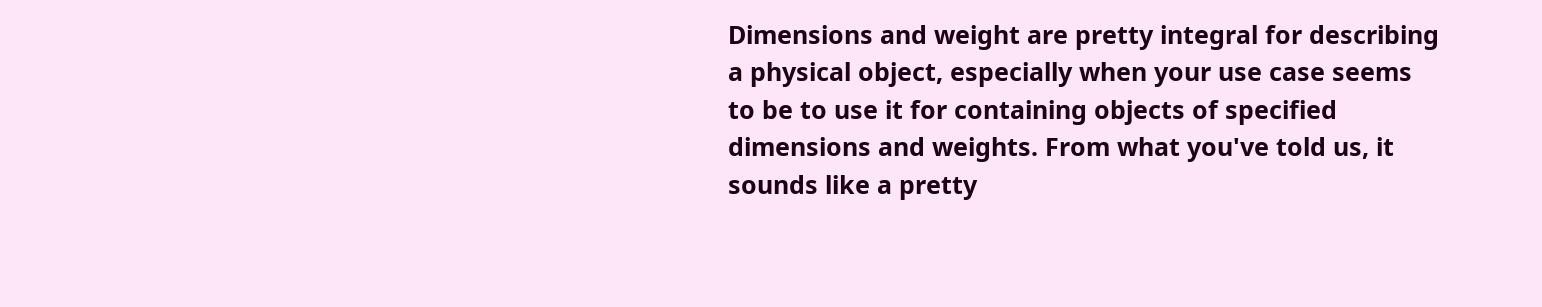Dimensions and weight are pretty integral for describing a physical object, especially when your use case seems to be to use it for containing objects of specified dimensions and weights. From what you've told us, it sounds like a pretty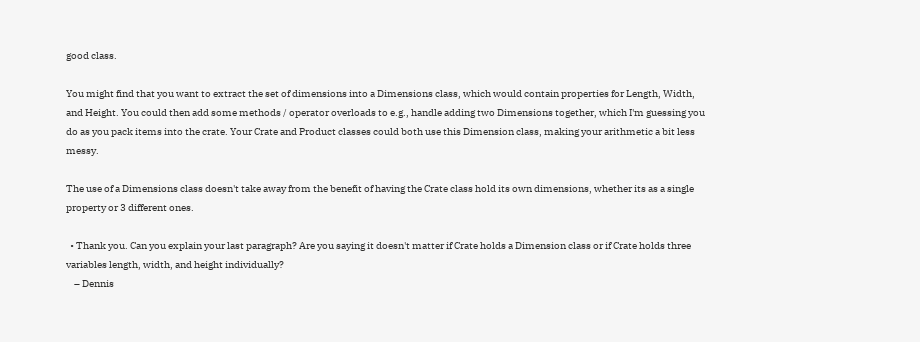good class.

You might find that you want to extract the set of dimensions into a Dimensions class, which would contain properties for Length, Width, and Height. You could then add some methods / operator overloads to e.g., handle adding two Dimensions together, which I'm guessing you do as you pack items into the crate. Your Crate and Product classes could both use this Dimension class, making your arithmetic a bit less messy.

The use of a Dimensions class doesn't take away from the benefit of having the Crate class hold its own dimensions, whether its as a single property or 3 different ones.

  • Thank you. Can you explain your last paragraph? Are you saying it doesn't matter if Crate holds a Dimension class or if Crate holds three variables length, width, and height individually?
    – Dennis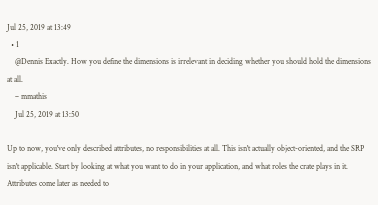Jul 25, 2019 at 13:49
  • 1
    @Dennis Exactly. How you define the dimensions is irrelevant in deciding whether you should hold the dimensions at all.
    – mmathis
    Jul 25, 2019 at 13:50

Up to now, you've only described attributes, no responsibilities at all. This isn't actually object-oriented, and the SRP isn't applicable. Start by looking at what you want to do in your application, and what roles the crate plays in it. Attributes come later as needed to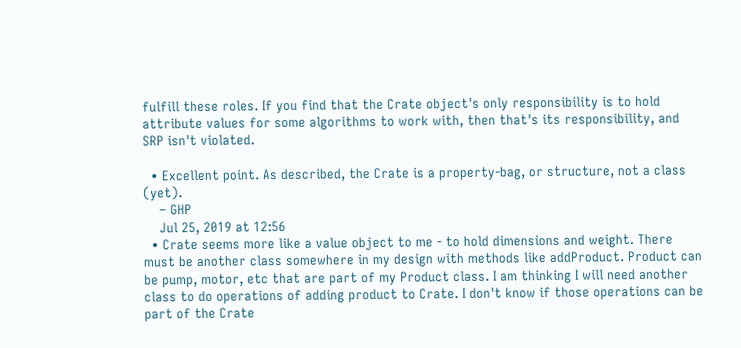fulfill these roles. If you find that the Crate object's only responsibility is to hold attribute values for some algorithms to work with, then that's its responsibility, and SRP isn't violated.

  • Excellent point. As described, the Crate is a property-bag, or structure, not a class (yet).
    – GHP
    Jul 25, 2019 at 12:56
  • Crate seems more like a value object to me - to hold dimensions and weight. There must be another class somewhere in my design with methods like addProduct. Product can be pump, motor, etc that are part of my Product class. I am thinking I will need another class to do operations of adding product to Crate. I don't know if those operations can be part of the Crate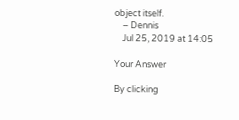object itself.
    – Dennis
    Jul 25, 2019 at 14:05

Your Answer

By clicking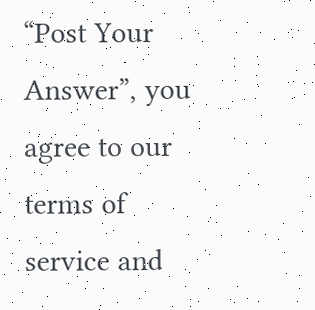“Post Your Answer”, you agree to our terms of service and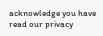acknowledge you have read our privacy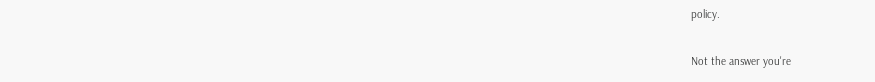policy.

Not the answer you're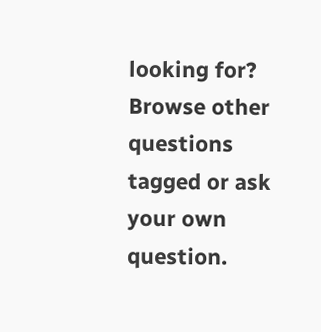looking for? Browse other questions tagged or ask your own question.